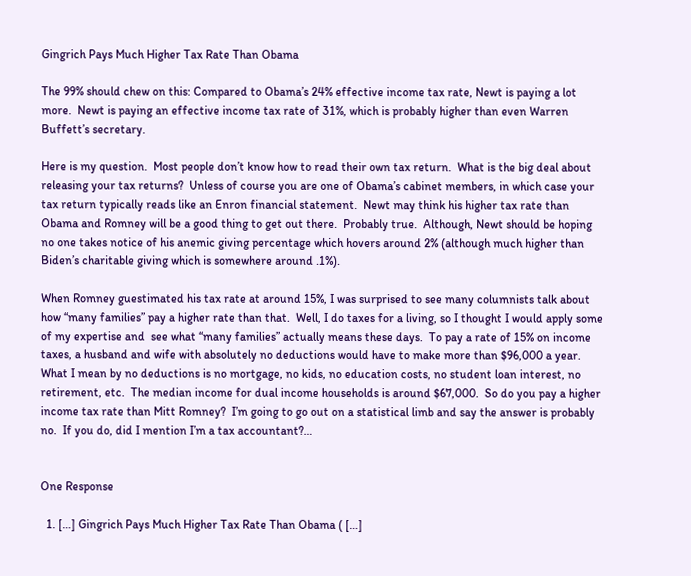Gingrich Pays Much Higher Tax Rate Than Obama

The 99% should chew on this: Compared to Obama’s 24% effective income tax rate, Newt is paying a lot more.  Newt is paying an effective income tax rate of 31%, which is probably higher than even Warren Buffett’s secretary.

Here is my question.  Most people don’t know how to read their own tax return.  What is the big deal about releasing your tax returns?  Unless of course you are one of Obama’s cabinet members, in which case your tax return typically reads like an Enron financial statement.  Newt may think his higher tax rate than Obama and Romney will be a good thing to get out there.  Probably true.  Although, Newt should be hoping no one takes notice of his anemic giving percentage which hovers around 2% (although much higher than Biden’s charitable giving which is somewhere around .1%).

When Romney guestimated his tax rate at around 15%, I was surprised to see many columnists talk about how “many families” pay a higher rate than that.  Well, I do taxes for a living, so I thought I would apply some of my expertise and  see what “many families” actually means these days.  To pay a rate of 15% on income taxes, a husband and wife with absolutely no deductions would have to make more than $96,000 a year.  What I mean by no deductions is no mortgage, no kids, no education costs, no student loan interest, no retirement, etc.  The median income for dual income households is around $67,000.  So do you pay a higher income tax rate than Mitt Romney?  I’m going to go out on a statistical limb and say the answer is probably no.  If you do, did I mention I’m a tax accountant?…


One Response

  1. […] Gingrich Pays Much Higher Tax Rate Than Obama ( […]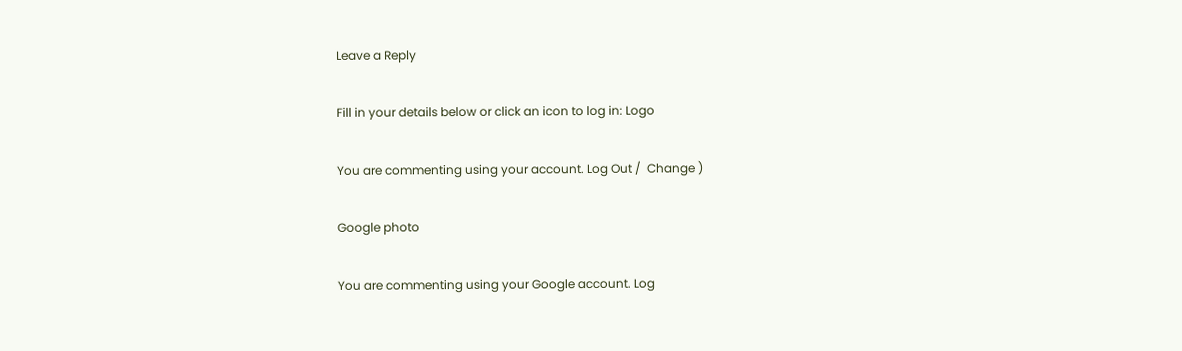Leave a Reply

Fill in your details below or click an icon to log in: Logo

You are commenting using your account. Log Out /  Change )

Google photo

You are commenting using your Google account. Log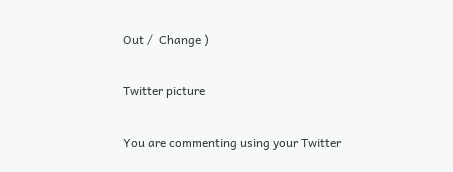Out /  Change )

Twitter picture

You are commenting using your Twitter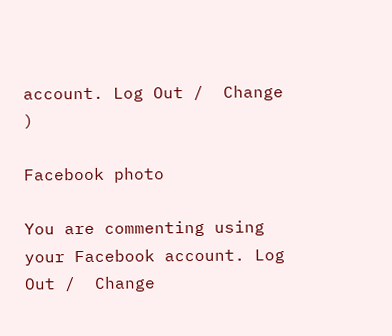account. Log Out /  Change )

Facebook photo

You are commenting using your Facebook account. Log Out /  Change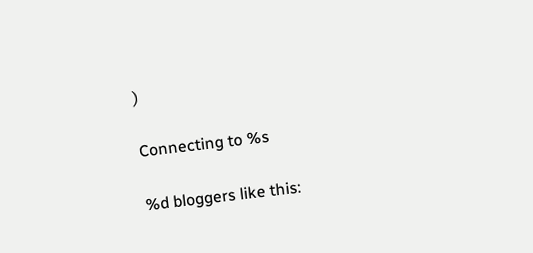)

Connecting to %s

%d bloggers like this: